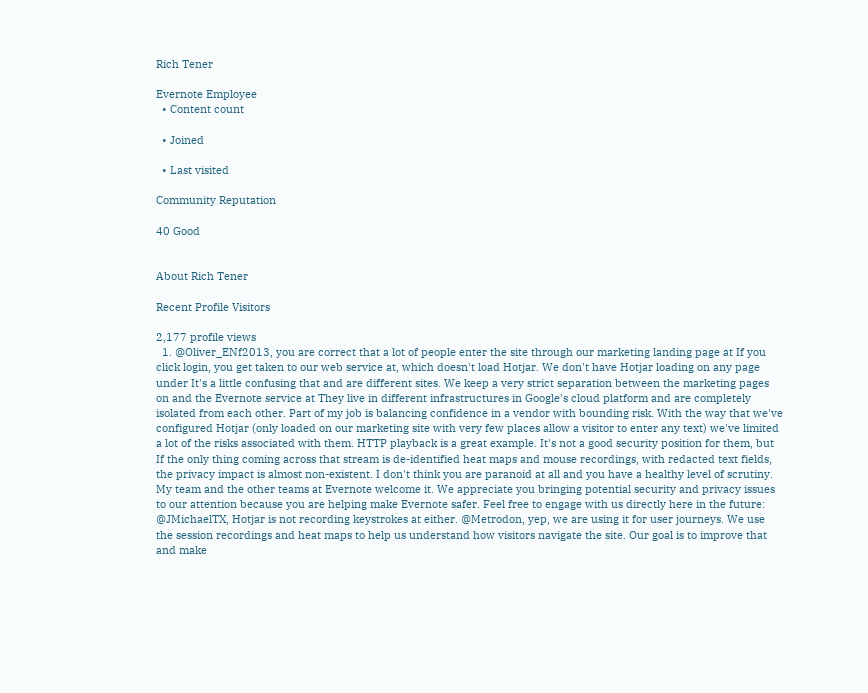Rich Tener

Evernote Employee
  • Content count

  • Joined

  • Last visited

Community Reputation

40 Good


About Rich Tener

Recent Profile Visitors

2,177 profile views
  1. @Oliver_ENf2013, you are correct that a lot of people enter the site through our marketing landing page at If you click login, you get taken to our web service at, which doesn't load Hotjar. We don't have Hotjar loading on any page under It's a little confusing that and are different sites. We keep a very strict separation between the marketing pages on and the Evernote service at They live in different infrastructures in Google's cloud platform and are completely isolated from each other. Part of my job is balancing confidence in a vendor with bounding risk. With the way that we've configured Hotjar (only loaded on our marketing site with very few places allow a visitor to enter any text) we've limited a lot of the risks associated with them. HTTP playback is a great example. It's not a good security position for them, but If the only thing coming across that stream is de-identified heat maps and mouse recordings, with redacted text fields, the privacy impact is almost non-existent. I don't think you are paranoid at all and you have a healthy level of scrutiny. My team and the other teams at Evernote welcome it. We appreciate you bringing potential security and privacy issues to our attention because you are helping make Evernote safer. Feel free to engage with us directly here in the future: @JMichaelTX, Hotjar is not recording keystrokes at either. @Metrodon, yep, we are using it for user journeys. We use the session recordings and heat maps to help us understand how visitors navigate the site. Our goal is to improve that and make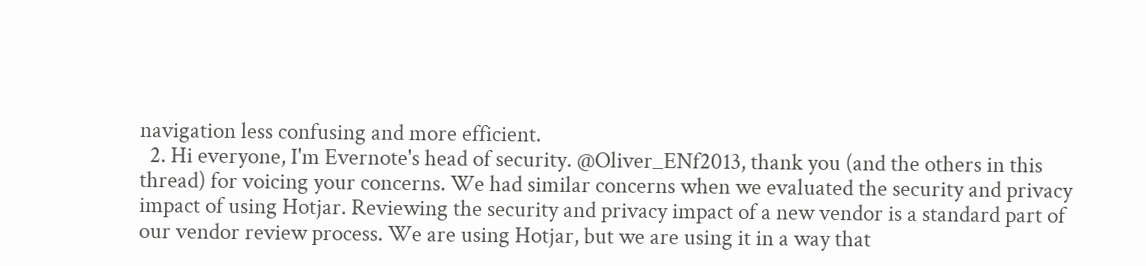navigation less confusing and more efficient.
  2. Hi everyone, I'm Evernote's head of security. @Oliver_ENf2013, thank you (and the others in this thread) for voicing your concerns. We had similar concerns when we evaluated the security and privacy impact of using Hotjar. Reviewing the security and privacy impact of a new vendor is a standard part of our vendor review process. We are using Hotjar, but we are using it in a way that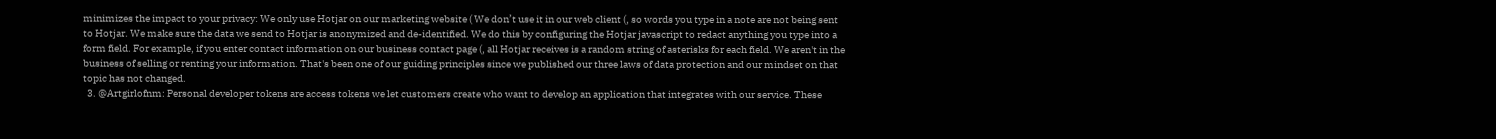minimizes the impact to your privacy: We only use Hotjar on our marketing website ( We don’t use it in our web client (, so words you type in a note are not being sent to Hotjar. We make sure the data we send to Hotjar is anonymized and de-identified. We do this by configuring the Hotjar javascript to redact anything you type into a form field. For example, if you enter contact information on our business contact page (, all Hotjar receives is a random string of asterisks for each field. We aren't in the business of selling or renting your information. That's been one of our guiding principles since we published our three laws of data protection and our mindset on that topic has not changed.
  3. @Artgirlofnm: Personal developer tokens are access tokens we let customers create who want to develop an application that integrates with our service. These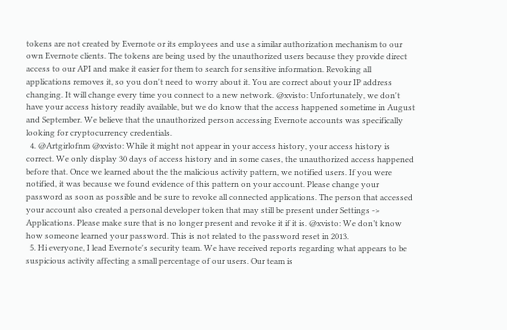tokens are not created by Evernote or its employees and use a similar authorization mechanism to our own Evernote clients. The tokens are being used by the unauthorized users because they provide direct access to our API and make it easier for them to search for sensitive information. Revoking all applications removes it, so you don't need to worry about it. You are correct about your IP address changing. It will change every time you connect to a new network. @xvisto: Unfortunately, we don't have your access history readily available, but we do know that the access happened sometime in August and September. We believe that the unauthorized person accessing Evernote accounts was specifically looking for cryptocurrency credentials.
  4. @Artgirlofnm @xvisto: While it might not appear in your access history, your access history is correct. We only display 30 days of access history and in some cases, the unauthorized access happened before that. Once we learned about the the malicious activity pattern, we notified users. If you were notified, it was because we found evidence of this pattern on your account. Please change your password as soon as possible and be sure to revoke all connected applications. The person that accessed your account also created a personal developer token that may still be present under Settings -> Applications. Please make sure that is no longer present and revoke it if it is. @xvisto: We don’t know how someone learned your password. This is not related to the password reset in 2013.
  5. Hi everyone, I lead Evernote's security team. We have received reports regarding what appears to be suspicious activity affecting a small percentage of our users. Our team is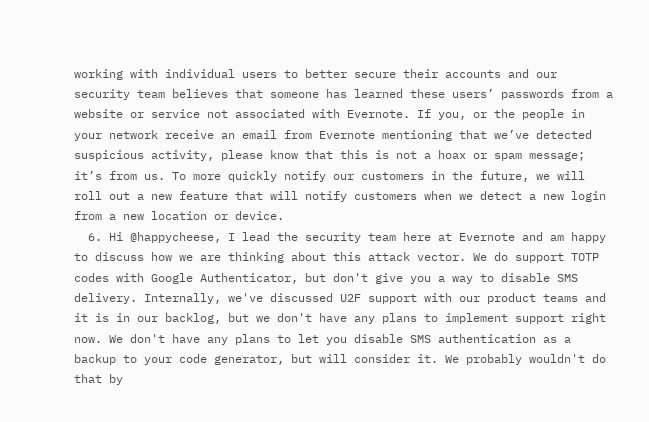working with individual users to better secure their accounts and our security team believes that someone has learned these users’ passwords from a website or service not associated with Evernote. If you, or the people in your network receive an email from Evernote mentioning that we’ve detected suspicious activity, please know that this is not a hoax or spam message; it’s from us. To more quickly notify our customers in the future, we will roll out a new feature that will notify customers when we detect a new login from a new location or device.
  6. Hi @happycheese, I lead the security team here at Evernote and am happy to discuss how we are thinking about this attack vector. We do support TOTP codes with Google Authenticator, but don't give you a way to disable SMS delivery. Internally, we've discussed U2F support with our product teams and it is in our backlog, but we don't have any plans to implement support right now. We don't have any plans to let you disable SMS authentication as a backup to your code generator, but will consider it. We probably wouldn't do that by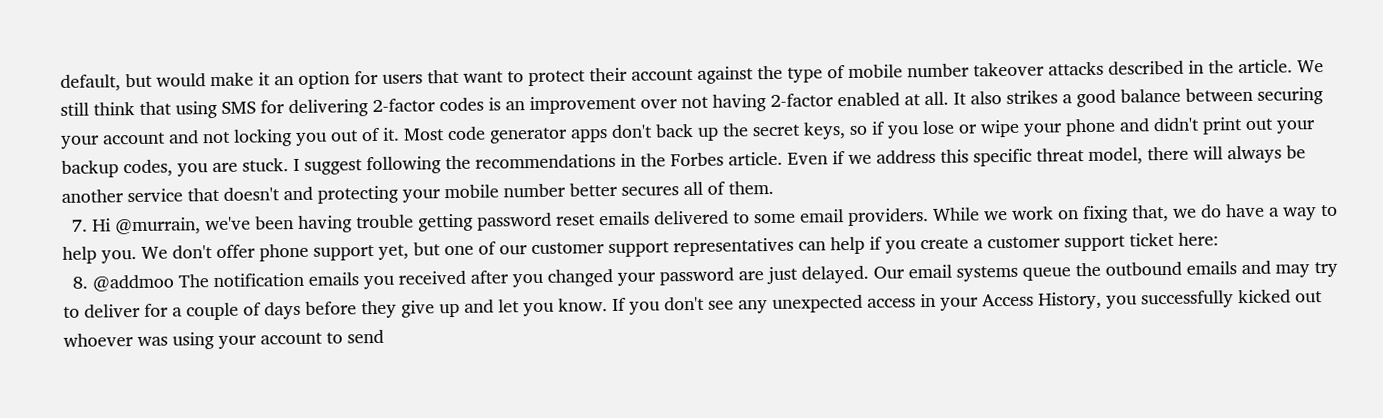default, but would make it an option for users that want to protect their account against the type of mobile number takeover attacks described in the article. We still think that using SMS for delivering 2-factor codes is an improvement over not having 2-factor enabled at all. It also strikes a good balance between securing your account and not locking you out of it. Most code generator apps don't back up the secret keys, so if you lose or wipe your phone and didn't print out your backup codes, you are stuck. I suggest following the recommendations in the Forbes article. Even if we address this specific threat model, there will always be another service that doesn't and protecting your mobile number better secures all of them.
  7. Hi @murrain, we've been having trouble getting password reset emails delivered to some email providers. While we work on fixing that, we do have a way to help you. We don't offer phone support yet, but one of our customer support representatives can help if you create a customer support ticket here:
  8. @addmoo The notification emails you received after you changed your password are just delayed. Our email systems queue the outbound emails and may try to deliver for a couple of days before they give up and let you know. If you don't see any unexpected access in your Access History, you successfully kicked out whoever was using your account to send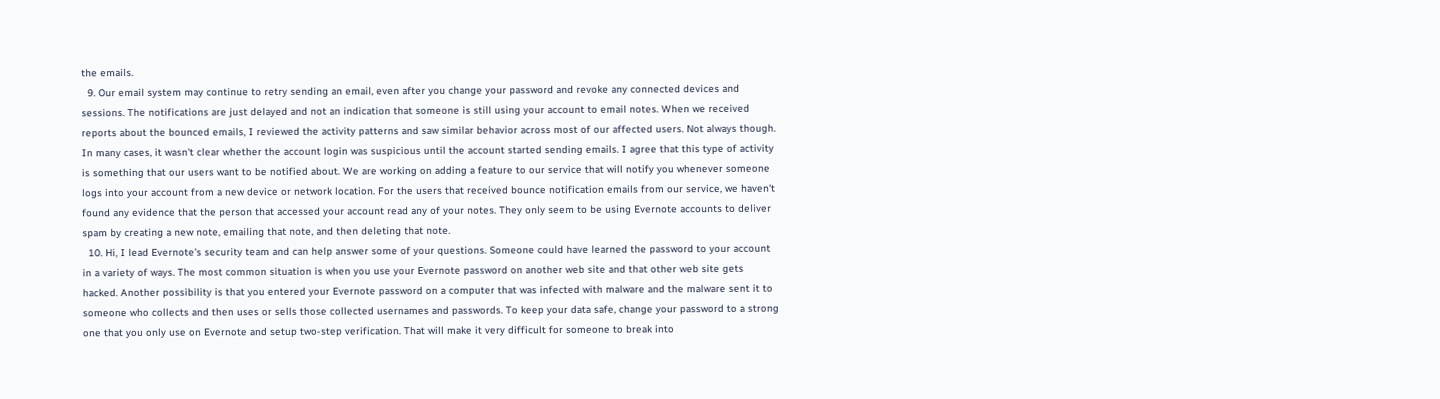the emails.
  9. Our email system may continue to retry sending an email, even after you change your password and revoke any connected devices and sessions. The notifications are just delayed and not an indication that someone is still using your account to email notes. When we received reports about the bounced emails, I reviewed the activity patterns and saw similar behavior across most of our affected users. Not always though. In many cases, it wasn't clear whether the account login was suspicious until the account started sending emails. I agree that this type of activity is something that our users want to be notified about. We are working on adding a feature to our service that will notify you whenever someone logs into your account from a new device or network location. For the users that received bounce notification emails from our service, we haven't found any evidence that the person that accessed your account read any of your notes. They only seem to be using Evernote accounts to deliver spam by creating a new note, emailing that note, and then deleting that note.
  10. Hi, I lead Evernote's security team and can help answer some of your questions. Someone could have learned the password to your account in a variety of ways. The most common situation is when you use your Evernote password on another web site and that other web site gets hacked. Another possibility is that you entered your Evernote password on a computer that was infected with malware and the malware sent it to someone who collects and then uses or sells those collected usernames and passwords. To keep your data safe, change your password to a strong one that you only use on Evernote and setup two-step verification. That will make it very difficult for someone to break into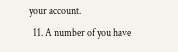your account.
  11. A number of you have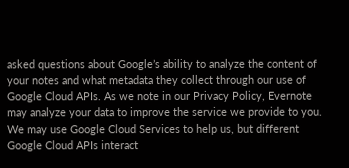asked questions about Google’s ability to analyze the content of your notes and what metadata they collect through our use of Google Cloud APIs. As we note in our Privacy Policy, Evernote may analyze your data to improve the service we provide to you. We may use Google Cloud Services to help us, but different Google Cloud APIs interact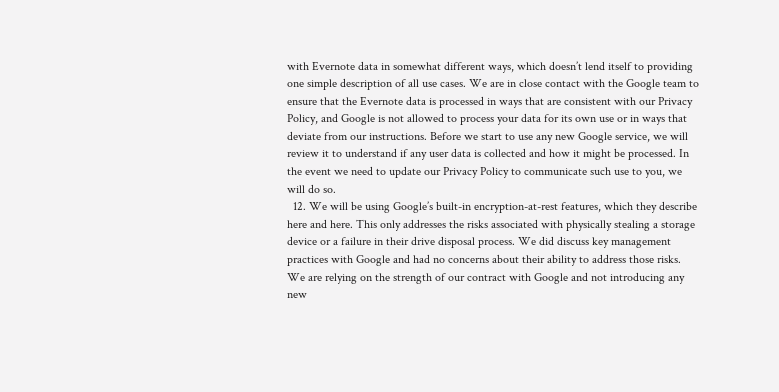with Evernote data in somewhat different ways, which doesn’t lend itself to providing one simple description of all use cases. We are in close contact with the Google team to ensure that the Evernote data is processed in ways that are consistent with our Privacy Policy, and Google is not allowed to process your data for its own use or in ways that deviate from our instructions. Before we start to use any new Google service, we will review it to understand if any user data is collected and how it might be processed. In the event we need to update our Privacy Policy to communicate such use to you, we will do so.
  12. We will be using Google’s built-in encryption-at-rest features, which they describe here and here. This only addresses the risks associated with physically stealing a storage device or a failure in their drive disposal process. We did discuss key management practices with Google and had no concerns about their ability to address those risks. We are relying on the strength of our contract with Google and not introducing any new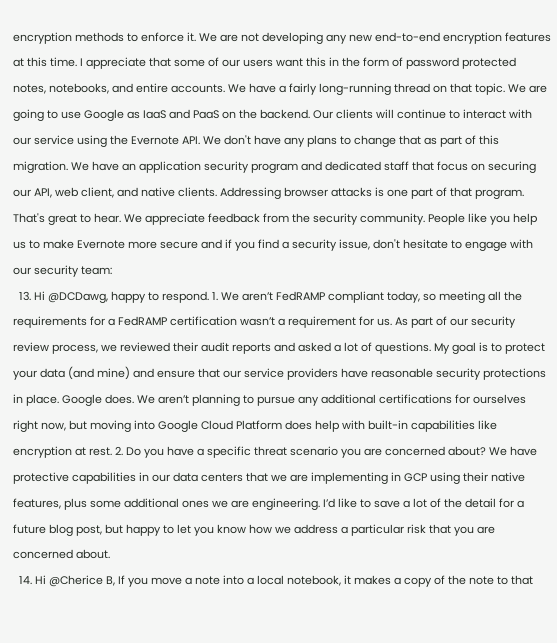encryption methods to enforce it. We are not developing any new end-to-end encryption features at this time. I appreciate that some of our users want this in the form of password protected notes, notebooks, and entire accounts. We have a fairly long-running thread on that topic. We are going to use Google as IaaS and PaaS on the backend. Our clients will continue to interact with our service using the Evernote API. We don't have any plans to change that as part of this migration. We have an application security program and dedicated staff that focus on securing our API, web client, and native clients. Addressing browser attacks is one part of that program. That's great to hear. We appreciate feedback from the security community. People like you help us to make Evernote more secure and if you find a security issue, don't hesitate to engage with our security team:
  13. Hi @DCDawg, happy to respond. 1. We aren’t FedRAMP compliant today, so meeting all the requirements for a FedRAMP certification wasn’t a requirement for us. As part of our security review process, we reviewed their audit reports and asked a lot of questions. My goal is to protect your data (and mine) and ensure that our service providers have reasonable security protections in place. Google does. We aren’t planning to pursue any additional certifications for ourselves right now, but moving into Google Cloud Platform does help with built-in capabilities like encryption at rest. 2. Do you have a specific threat scenario you are concerned about? We have protective capabilities in our data centers that we are implementing in GCP using their native features, plus some additional ones we are engineering. I’d like to save a lot of the detail for a future blog post, but happy to let you know how we address a particular risk that you are concerned about.
  14. Hi @Cherice B, If you move a note into a local notebook, it makes a copy of the note to that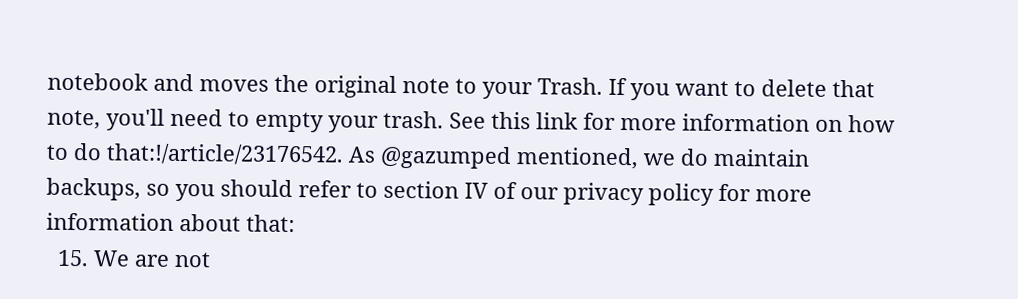notebook and moves the original note to your Trash. If you want to delete that note, you'll need to empty your trash. See this link for more information on how to do that:!/article/23176542. As @gazumped mentioned, we do maintain backups, so you should refer to section IV of our privacy policy for more information about that:
  15. We are not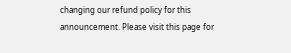changing our refund policy for this announcement. Please visit this page for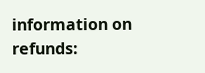information on refunds: